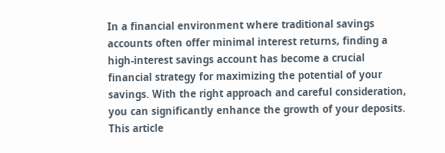In a financial environment where traditional savings accounts often offer minimal interest returns, finding a high-interest savings account has become a crucial financial strategy for maximizing the potential of your savings. With the right approach and careful consideration, you can significantly enhance the growth of your deposits. This article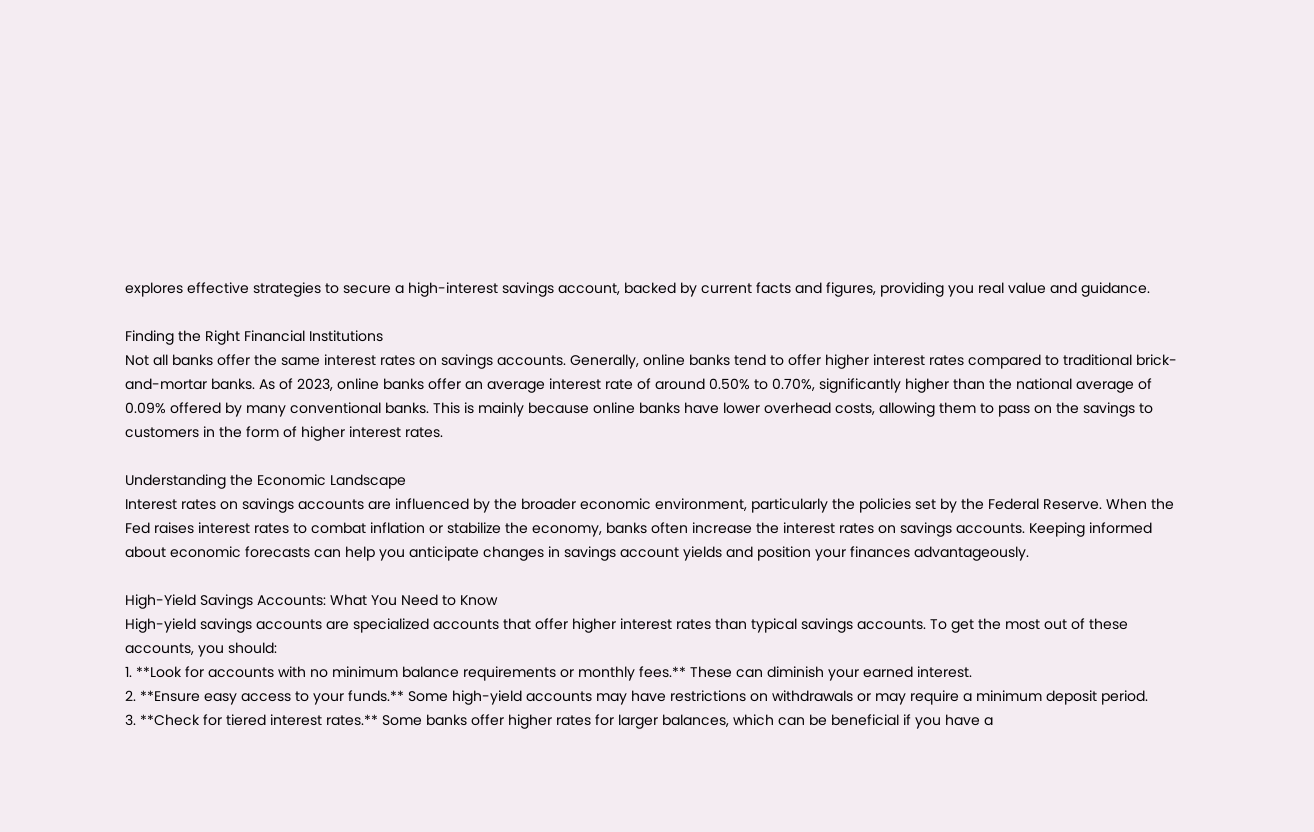explores effective strategies to secure a high-interest savings account, backed by current facts and figures, providing you real value and guidance.

Finding the Right Financial Institutions
Not all banks offer the same interest rates on savings accounts. Generally, online banks tend to offer higher interest rates compared to traditional brick-and-mortar banks. As of 2023, online banks offer an average interest rate of around 0.50% to 0.70%, significantly higher than the national average of 0.09% offered by many conventional banks. This is mainly because online banks have lower overhead costs, allowing them to pass on the savings to customers in the form of higher interest rates.

Understanding the Economic Landscape
Interest rates on savings accounts are influenced by the broader economic environment, particularly the policies set by the Federal Reserve. When the Fed raises interest rates to combat inflation or stabilize the economy, banks often increase the interest rates on savings accounts. Keeping informed about economic forecasts can help you anticipate changes in savings account yields and position your finances advantageously.

High-Yield Savings Accounts: What You Need to Know
High-yield savings accounts are specialized accounts that offer higher interest rates than typical savings accounts. To get the most out of these accounts, you should:
1. **Look for accounts with no minimum balance requirements or monthly fees.** These can diminish your earned interest.
2. **Ensure easy access to your funds.** Some high-yield accounts may have restrictions on withdrawals or may require a minimum deposit period.
3. **Check for tiered interest rates.** Some banks offer higher rates for larger balances, which can be beneficial if you have a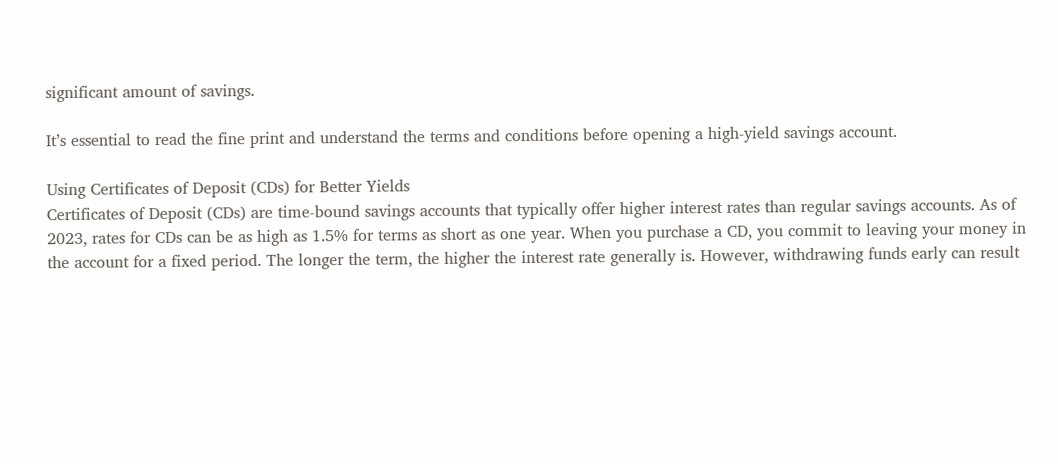significant amount of savings.

It’s essential to read the fine print and understand the terms and conditions before opening a high-yield savings account.

Using Certificates of Deposit (CDs) for Better Yields
Certificates of Deposit (CDs) are time-bound savings accounts that typically offer higher interest rates than regular savings accounts. As of 2023, rates for CDs can be as high as 1.5% for terms as short as one year. When you purchase a CD, you commit to leaving your money in the account for a fixed period. The longer the term, the higher the interest rate generally is. However, withdrawing funds early can result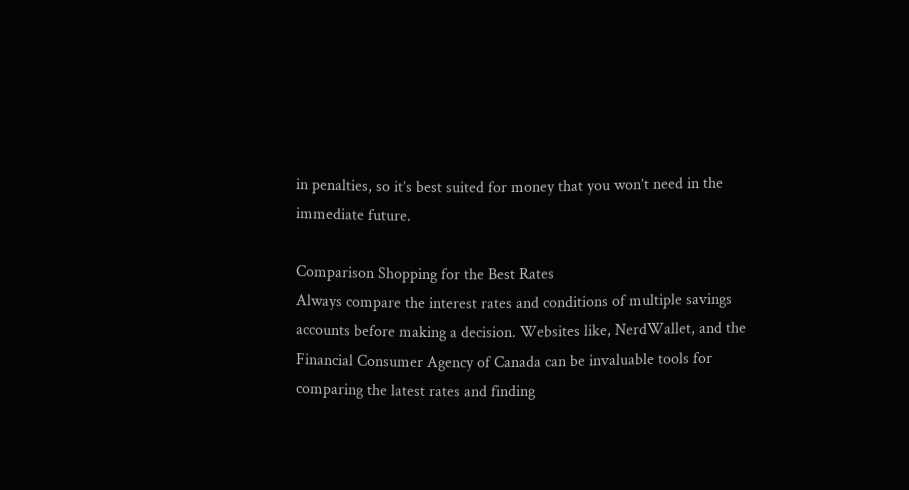in penalties, so it’s best suited for money that you won’t need in the immediate future.

Comparison Shopping for the Best Rates
Always compare the interest rates and conditions of multiple savings accounts before making a decision. Websites like, NerdWallet, and the Financial Consumer Agency of Canada can be invaluable tools for comparing the latest rates and finding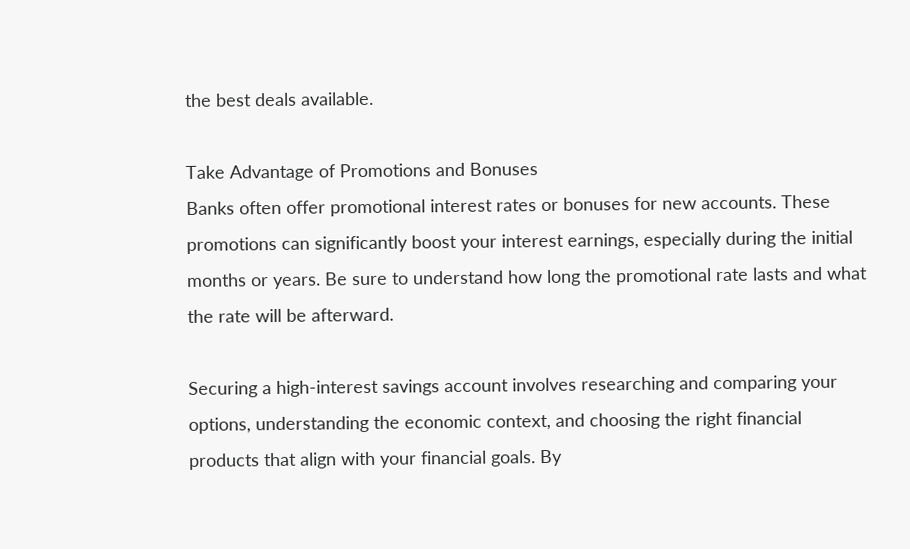the best deals available.

Take Advantage of Promotions and Bonuses
Banks often offer promotional interest rates or bonuses for new accounts. These promotions can significantly boost your interest earnings, especially during the initial months or years. Be sure to understand how long the promotional rate lasts and what the rate will be afterward.

Securing a high-interest savings account involves researching and comparing your options, understanding the economic context, and choosing the right financial products that align with your financial goals. By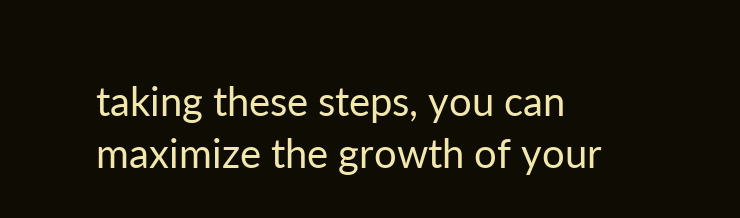taking these steps, you can maximize the growth of your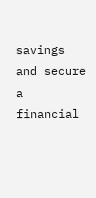savings and secure a financial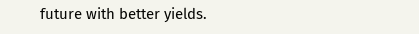future with better yields.